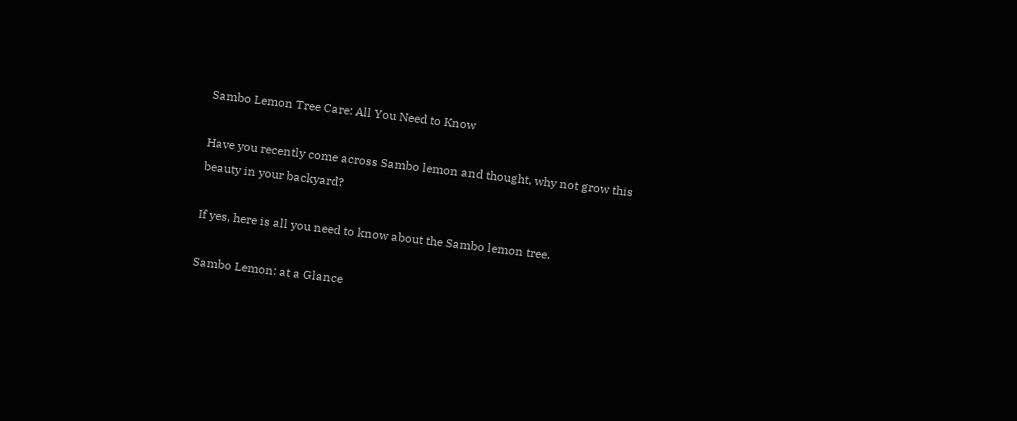Sambo Lemon Tree Care: All You Need to Know

Have you recently come across Sambo lemon and thought, why not grow this beauty in your backyard?

If yes, here is all you need to know about the Sambo lemon tree.

Sambo Lemon: at a Glance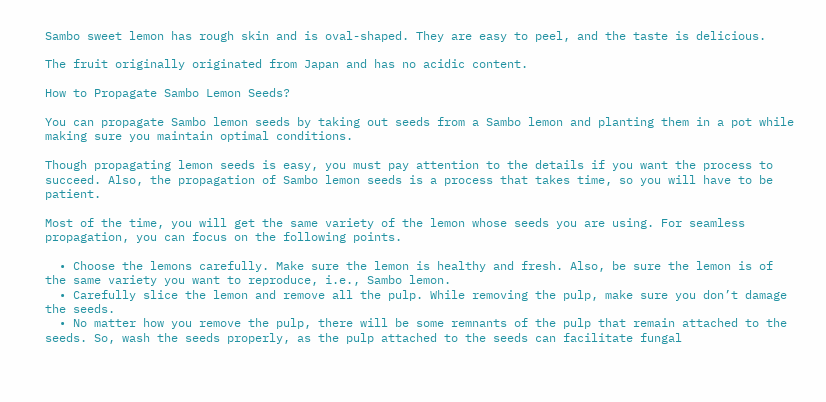Sambo sweet lemon has rough skin and is oval-shaped. They are easy to peel, and the taste is delicious.

The fruit originally originated from Japan and has no acidic content.

How to Propagate Sambo Lemon Seeds?

You can propagate Sambo lemon seeds by taking out seeds from a Sambo lemon and planting them in a pot while making sure you maintain optimal conditions.

Though propagating lemon seeds is easy, you must pay attention to the details if you want the process to succeed. Also, the propagation of Sambo lemon seeds is a process that takes time, so you will have to be patient.

Most of the time, you will get the same variety of the lemon whose seeds you are using. For seamless propagation, you can focus on the following points.

  • Choose the lemons carefully. Make sure the lemon is healthy and fresh. Also, be sure the lemon is of the same variety you want to reproduce, i.e., Sambo lemon.
  • Carefully slice the lemon and remove all the pulp. While removing the pulp, make sure you don’t damage the seeds.
  • No matter how you remove the pulp, there will be some remnants of the pulp that remain attached to the seeds. So, wash the seeds properly, as the pulp attached to the seeds can facilitate fungal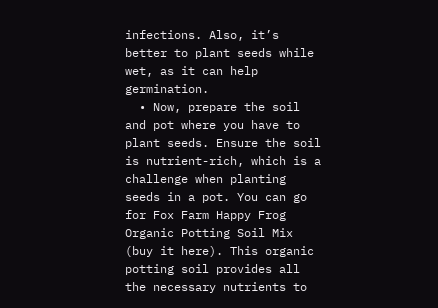infections. Also, it’s better to plant seeds while wet, as it can help germination.
  • Now, prepare the soil and pot where you have to plant seeds. Ensure the soil is nutrient-rich, which is a challenge when planting seeds in a pot. You can go for Fox Farm Happy Frog Organic Potting Soil Mix (buy it here). This organic potting soil provides all the necessary nutrients to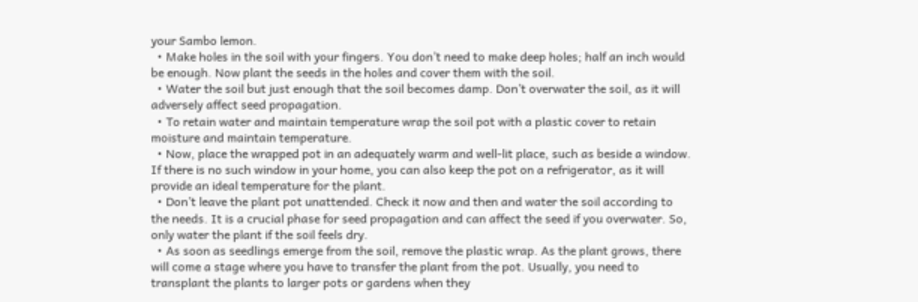your Sambo lemon.
  • Make holes in the soil with your fingers. You don’t need to make deep holes; half an inch would be enough. Now plant the seeds in the holes and cover them with the soil.
  • Water the soil but just enough that the soil becomes damp. Don’t overwater the soil, as it will adversely affect seed propagation.
  • To retain water and maintain temperature wrap the soil pot with a plastic cover to retain moisture and maintain temperature.
  • Now, place the wrapped pot in an adequately warm and well-lit place, such as beside a window. If there is no such window in your home, you can also keep the pot on a refrigerator, as it will provide an ideal temperature for the plant.
  • Don’t leave the plant pot unattended. Check it now and then and water the soil according to the needs. It is a crucial phase for seed propagation and can affect the seed if you overwater. So, only water the plant if the soil feels dry.
  • As soon as seedlings emerge from the soil, remove the plastic wrap. As the plant grows, there will come a stage where you have to transfer the plant from the pot. Usually, you need to transplant the plants to larger pots or gardens when they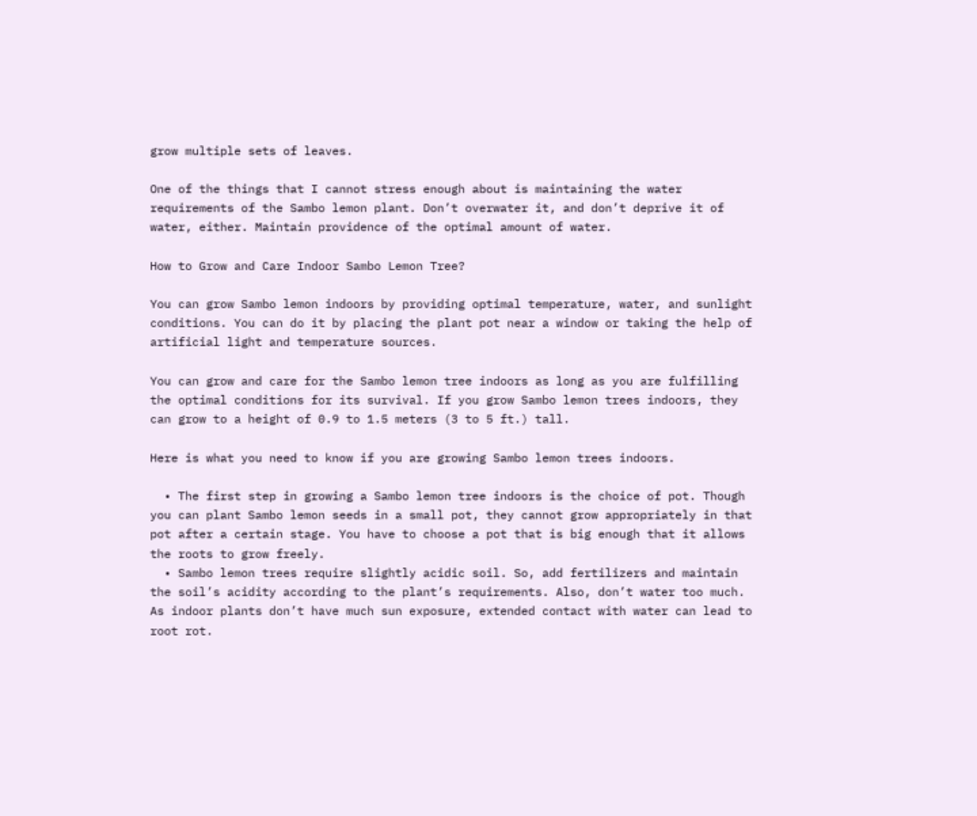grow multiple sets of leaves.

One of the things that I cannot stress enough about is maintaining the water requirements of the Sambo lemon plant. Don’t overwater it, and don’t deprive it of water, either. Maintain providence of the optimal amount of water.

How to Grow and Care Indoor Sambo Lemon Tree?

You can grow Sambo lemon indoors by providing optimal temperature, water, and sunlight conditions. You can do it by placing the plant pot near a window or taking the help of artificial light and temperature sources.

You can grow and care for the Sambo lemon tree indoors as long as you are fulfilling the optimal conditions for its survival. If you grow Sambo lemon trees indoors, they can grow to a height of 0.9 to 1.5 meters (3 to 5 ft.) tall.

Here is what you need to know if you are growing Sambo lemon trees indoors.

  • The first step in growing a Sambo lemon tree indoors is the choice of pot. Though you can plant Sambo lemon seeds in a small pot, they cannot grow appropriately in that pot after a certain stage. You have to choose a pot that is big enough that it allows the roots to grow freely.
  • Sambo lemon trees require slightly acidic soil. So, add fertilizers and maintain the soil’s acidity according to the plant’s requirements. Also, don’t water too much. As indoor plants don’t have much sun exposure, extended contact with water can lead to root rot.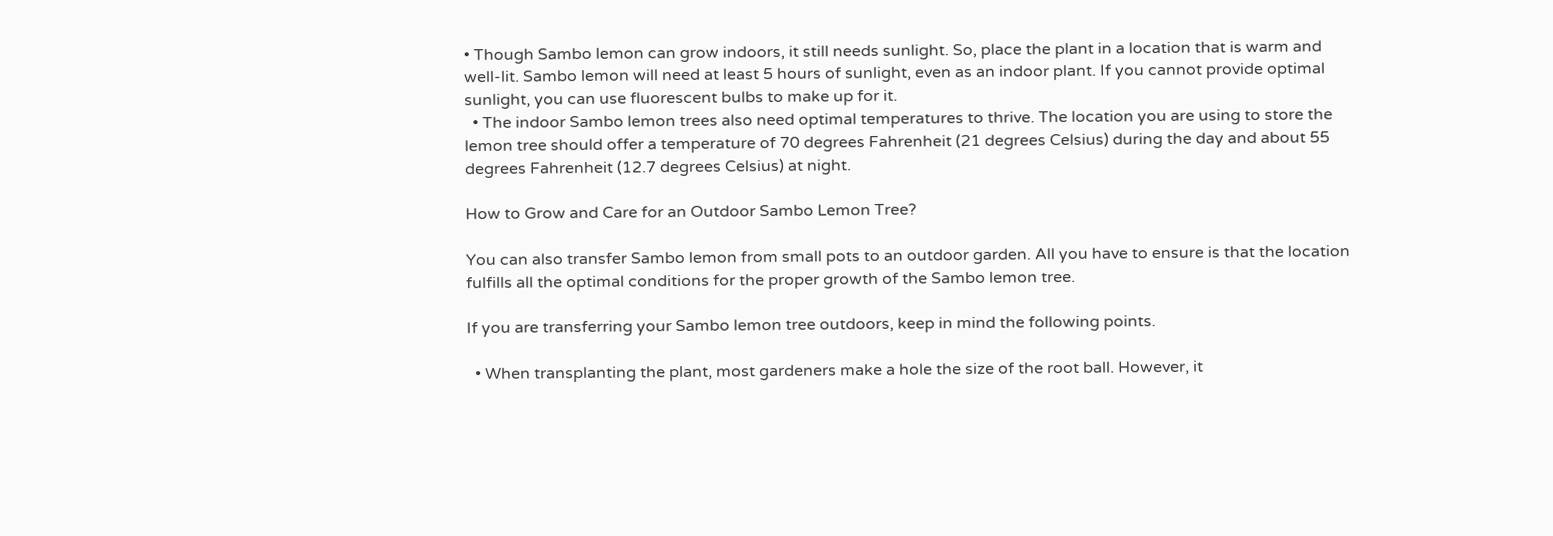• Though Sambo lemon can grow indoors, it still needs sunlight. So, place the plant in a location that is warm and well-lit. Sambo lemon will need at least 5 hours of sunlight, even as an indoor plant. If you cannot provide optimal sunlight, you can use fluorescent bulbs to make up for it.
  • The indoor Sambo lemon trees also need optimal temperatures to thrive. The location you are using to store the lemon tree should offer a temperature of 70 degrees Fahrenheit (21 degrees Celsius) during the day and about 55 degrees Fahrenheit (12.7 degrees Celsius) at night.

How to Grow and Care for an Outdoor Sambo Lemon Tree?

You can also transfer Sambo lemon from small pots to an outdoor garden. All you have to ensure is that the location fulfills all the optimal conditions for the proper growth of the Sambo lemon tree.

If you are transferring your Sambo lemon tree outdoors, keep in mind the following points.

  • When transplanting the plant, most gardeners make a hole the size of the root ball. However, it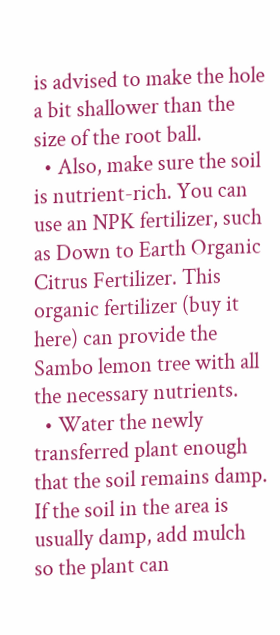is advised to make the hole a bit shallower than the size of the root ball.
  • Also, make sure the soil is nutrient-rich. You can use an NPK fertilizer, such as Down to Earth Organic Citrus Fertilizer. This organic fertilizer (buy it here) can provide the Sambo lemon tree with all the necessary nutrients.
  • Water the newly transferred plant enough that the soil remains damp. If the soil in the area is usually damp, add mulch so the plant can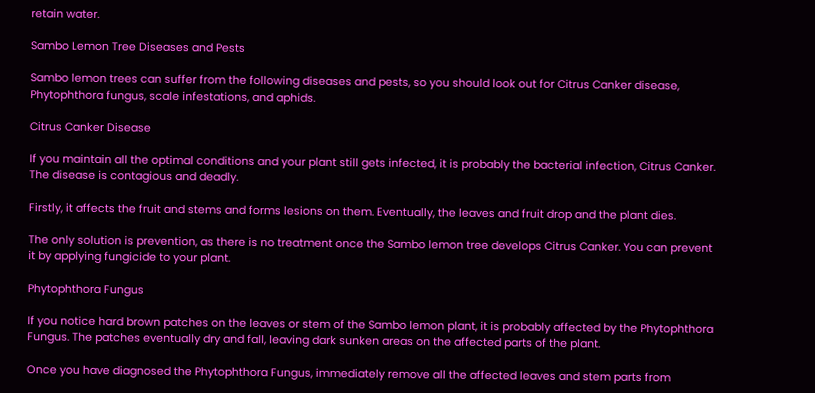retain water.

Sambo Lemon Tree Diseases and Pests

Sambo lemon trees can suffer from the following diseases and pests, so you should look out for Citrus Canker disease, Phytophthora fungus, scale infestations, and aphids.

Citrus Canker Disease

If you maintain all the optimal conditions and your plant still gets infected, it is probably the bacterial infection, Citrus Canker. The disease is contagious and deadly.

Firstly, it affects the fruit and stems and forms lesions on them. Eventually, the leaves and fruit drop and the plant dies.

The only solution is prevention, as there is no treatment once the Sambo lemon tree develops Citrus Canker. You can prevent it by applying fungicide to your plant.

Phytophthora Fungus

If you notice hard brown patches on the leaves or stem of the Sambo lemon plant, it is probably affected by the Phytophthora Fungus. The patches eventually dry and fall, leaving dark sunken areas on the affected parts of the plant.

Once you have diagnosed the Phytophthora Fungus, immediately remove all the affected leaves and stem parts from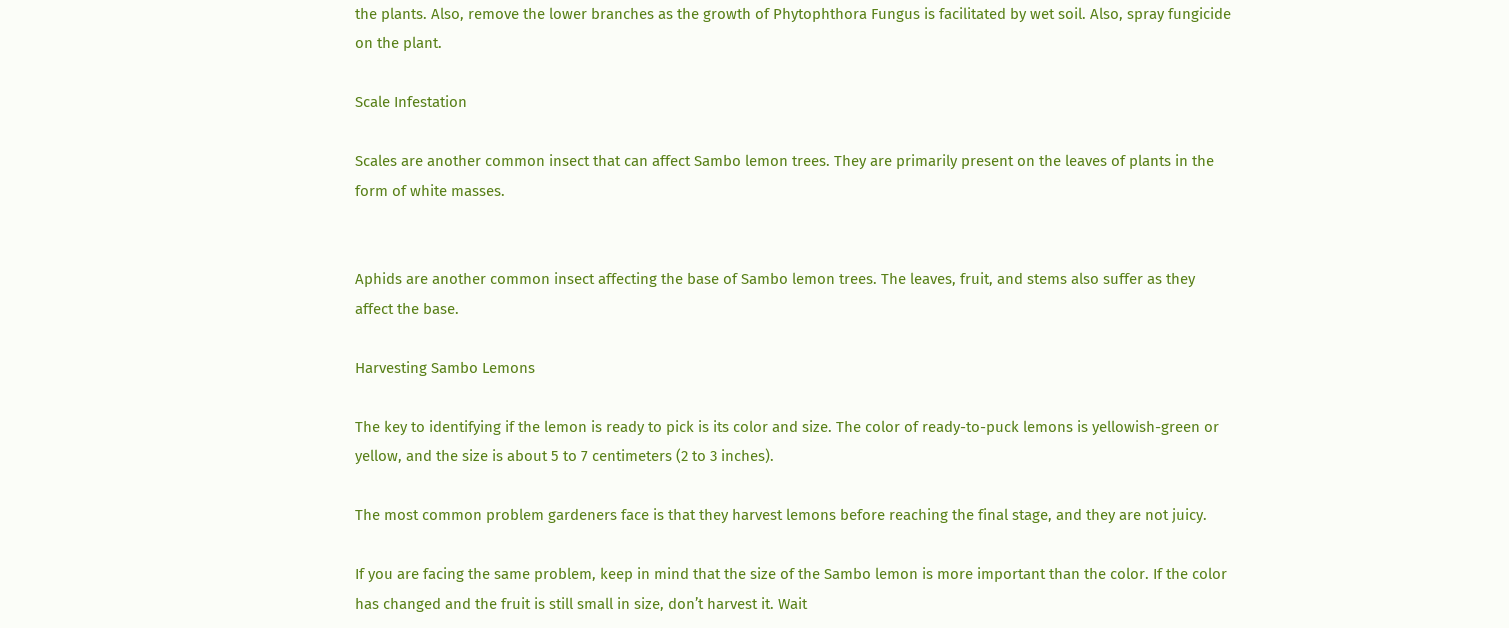the plants. Also, remove the lower branches as the growth of Phytophthora Fungus is facilitated by wet soil. Also, spray fungicide on the plant.

Scale Infestation

Scales are another common insect that can affect Sambo lemon trees. They are primarily present on the leaves of plants in the form of white masses.


Aphids are another common insect affecting the base of Sambo lemon trees. The leaves, fruit, and stems also suffer as they affect the base.

Harvesting Sambo Lemons

The key to identifying if the lemon is ready to pick is its color and size. The color of ready-to-puck lemons is yellowish-green or yellow, and the size is about 5 to 7 centimeters (2 to 3 inches).

The most common problem gardeners face is that they harvest lemons before reaching the final stage, and they are not juicy.

If you are facing the same problem, keep in mind that the size of the Sambo lemon is more important than the color. If the color has changed and the fruit is still small in size, don’t harvest it. Wait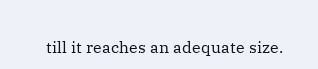till it reaches an adequate size.